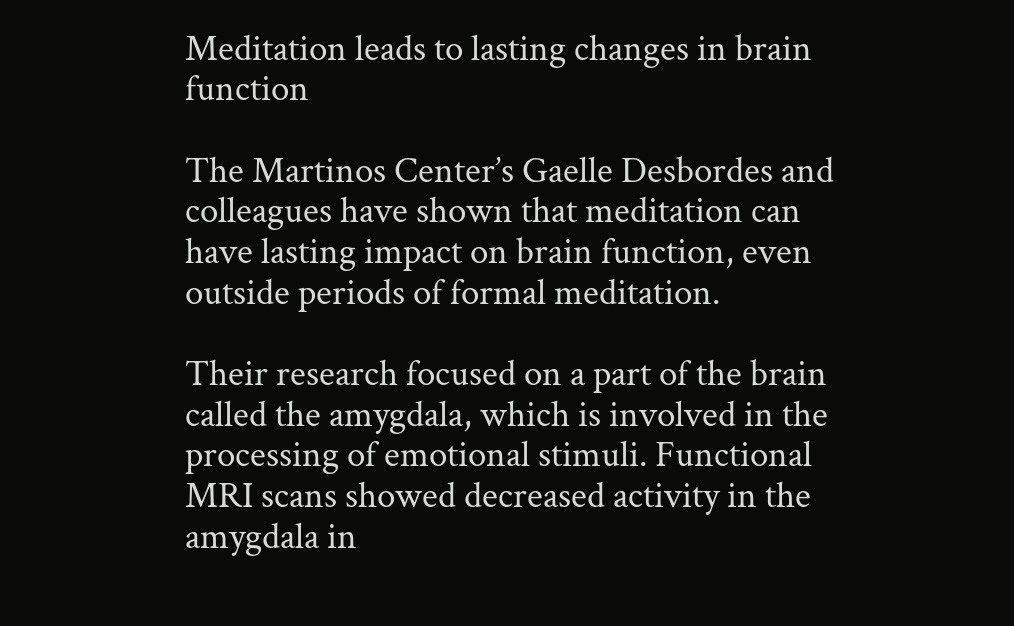Meditation leads to lasting changes in brain function

The Martinos Center’s Gaelle Desbordes and colleagues have shown that meditation can have lasting impact on brain function, even outside periods of formal meditation.

Their research focused on a part of the brain called the amygdala, which is involved in the processing of emotional stimuli. Functional MRI scans showed decreased activity in the amygdala in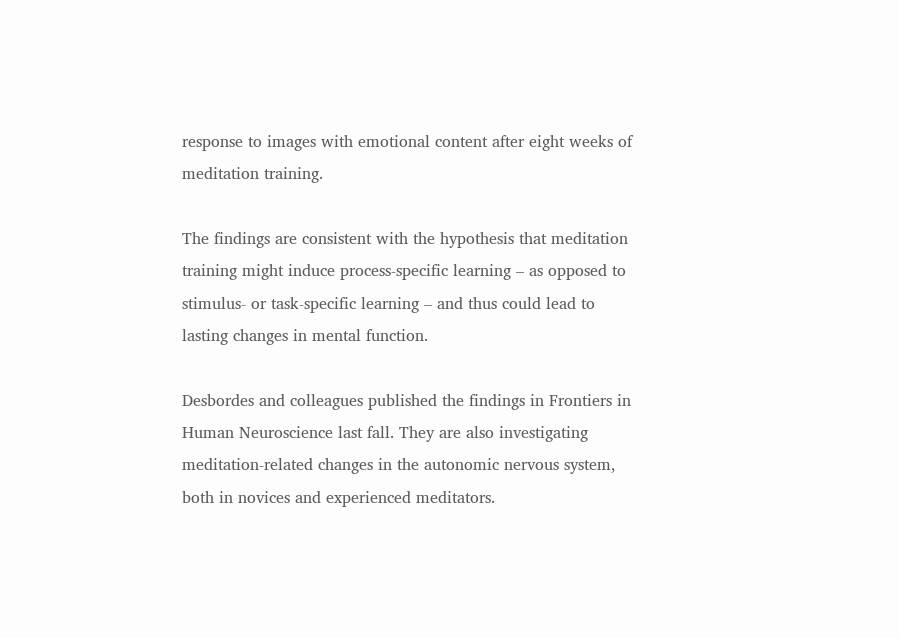response to images with emotional content after eight weeks of meditation training.

The findings are consistent with the hypothesis that meditation training might induce process-specific learning – as opposed to stimulus- or task-specific learning – and thus could lead to lasting changes in mental function.

Desbordes and colleagues published the findings in Frontiers in Human Neuroscience last fall. They are also investigating meditation-related changes in the autonomic nervous system, both in novices and experienced meditators.